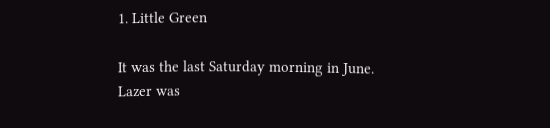1. Little Green

It was the last Saturday morning in June. Lazer was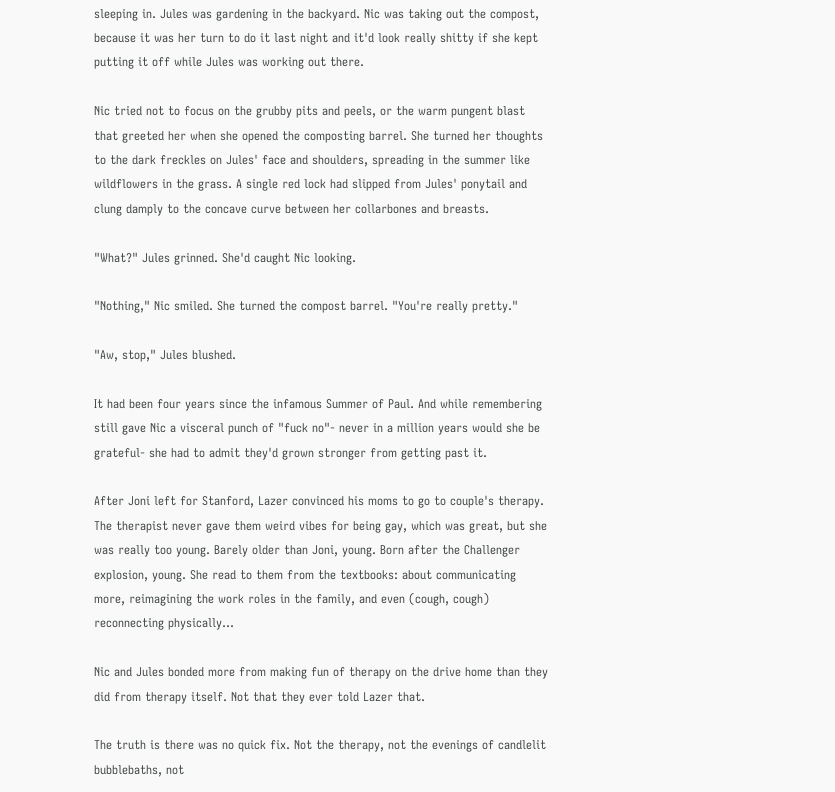sleeping in. Jules was gardening in the backyard. Nic was taking out the compost, because it was her turn to do it last night and it'd look really shitty if she kept putting it off while Jules was working out there.

Nic tried not to focus on the grubby pits and peels, or the warm pungent blast that greeted her when she opened the composting barrel. She turned her thoughts to the dark freckles on Jules' face and shoulders, spreading in the summer like wildflowers in the grass. A single red lock had slipped from Jules' ponytail and clung damply to the concave curve between her collarbones and breasts.

"What?" Jules grinned. She'd caught Nic looking.

"Nothing," Nic smiled. She turned the compost barrel. "You're really pretty."

"Aw, stop," Jules blushed.

It had been four years since the infamous Summer of Paul. And while remembering still gave Nic a visceral punch of "fuck no"- never in a million years would she be grateful- she had to admit they'd grown stronger from getting past it.

After Joni left for Stanford, Lazer convinced his moms to go to couple's therapy. The therapist never gave them weird vibes for being gay, which was great, but she was really too young. Barely older than Joni, young. Born after the Challenger explosion, young. She read to them from the textbooks: about communicating more, reimagining the work roles in the family, and even (cough, cough) reconnecting physically…

Nic and Jules bonded more from making fun of therapy on the drive home than they did from therapy itself. Not that they ever told Lazer that.

The truth is there was no quick fix. Not the therapy, not the evenings of candlelit bubblebaths, not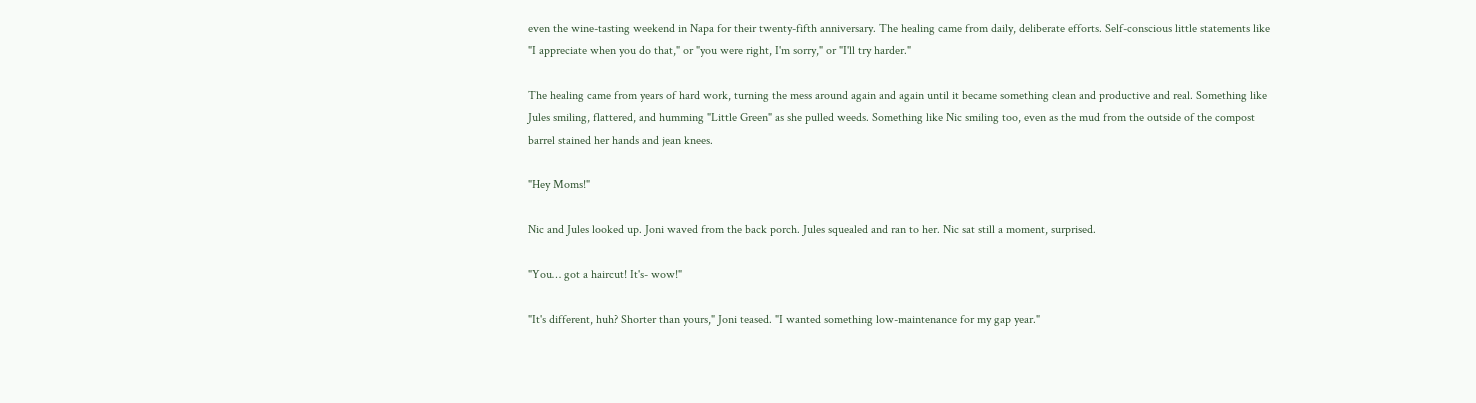even the wine-tasting weekend in Napa for their twenty-fifth anniversary. The healing came from daily, deliberate efforts. Self-conscious little statements like "I appreciate when you do that," or "you were right, I'm sorry," or "I'll try harder."

The healing came from years of hard work, turning the mess around again and again until it became something clean and productive and real. Something like Jules smiling, flattered, and humming "Little Green" as she pulled weeds. Something like Nic smiling too, even as the mud from the outside of the compost barrel stained her hands and jean knees.

"Hey Moms!"

Nic and Jules looked up. Joni waved from the back porch. Jules squealed and ran to her. Nic sat still a moment, surprised.

"You… got a haircut! It's- wow!"

"It's different, huh? Shorter than yours," Joni teased. "I wanted something low-maintenance for my gap year."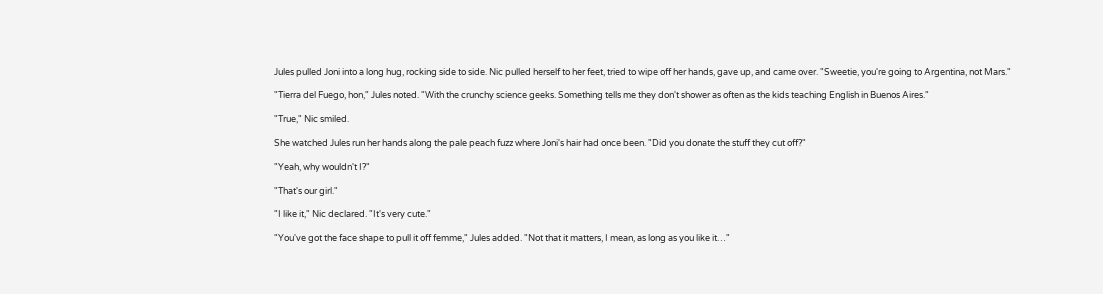Jules pulled Joni into a long hug, rocking side to side. Nic pulled herself to her feet, tried to wipe off her hands, gave up, and came over. "Sweetie, you're going to Argentina, not Mars."

"Tierra del Fuego, hon," Jules noted. "With the crunchy science geeks. Something tells me they don't shower as often as the kids teaching English in Buenos Aires."

"True," Nic smiled.

She watched Jules run her hands along the pale peach fuzz where Joni's hair had once been. "Did you donate the stuff they cut off?"

"Yeah, why wouldn't I?"

"That's our girl."

"I like it," Nic declared. "It's very cute."

"You've got the face shape to pull it off femme," Jules added. "Not that it matters, I mean, as long as you like it…"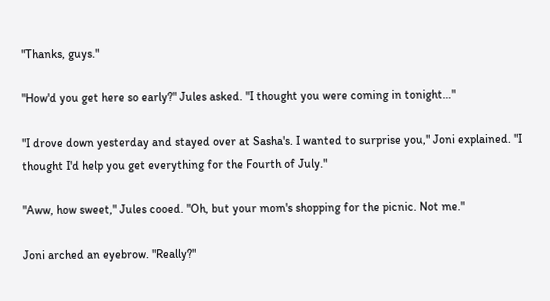"Thanks, guys."

"How'd you get here so early?" Jules asked. "I thought you were coming in tonight…"

"I drove down yesterday and stayed over at Sasha's. I wanted to surprise you," Joni explained. "I thought I'd help you get everything for the Fourth of July."

"Aww, how sweet," Jules cooed. "Oh, but your mom's shopping for the picnic. Not me."

Joni arched an eyebrow. "Really?"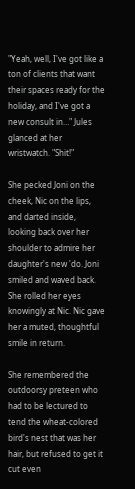"Yeah, well, I've got like a ton of clients that want their spaces ready for the holiday, and I've got a new consult in…" Jules glanced at her wristwatch. "Shit!"

She pecked Joni on the cheek, Nic on the lips, and darted inside, looking back over her shoulder to admire her daughter's new 'do. Joni smiled and waved back. She rolled her eyes knowingly at Nic. Nic gave her a muted, thoughtful smile in return.

She remembered the outdoorsy preteen who had to be lectured to tend the wheat-colored bird's nest that was her hair, but refused to get it cut even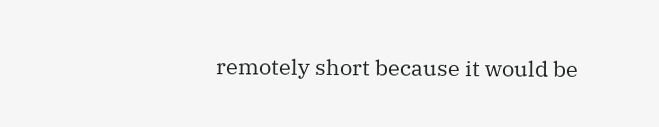remotely short because it would be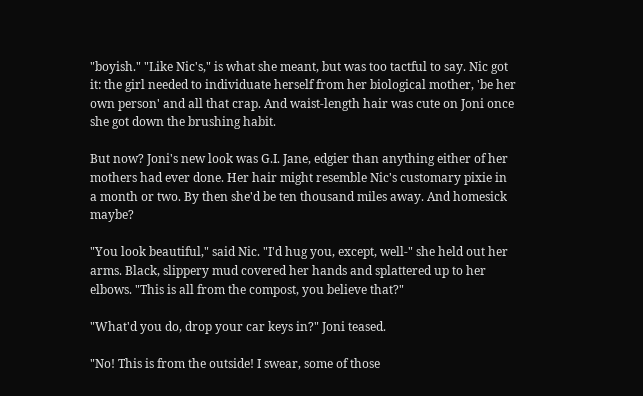"boyish." "Like Nic's," is what she meant, but was too tactful to say. Nic got it: the girl needed to individuate herself from her biological mother, 'be her own person' and all that crap. And waist-length hair was cute on Joni once she got down the brushing habit.

But now? Joni's new look was G.I. Jane, edgier than anything either of her mothers had ever done. Her hair might resemble Nic's customary pixie in a month or two. By then she'd be ten thousand miles away. And homesick maybe?

"You look beautiful," said Nic. "I'd hug you, except, well-" she held out her arms. Black, slippery mud covered her hands and splattered up to her elbows. "This is all from the compost, you believe that?"

"What'd you do, drop your car keys in?" Joni teased.

"No! This is from the outside! I swear, some of those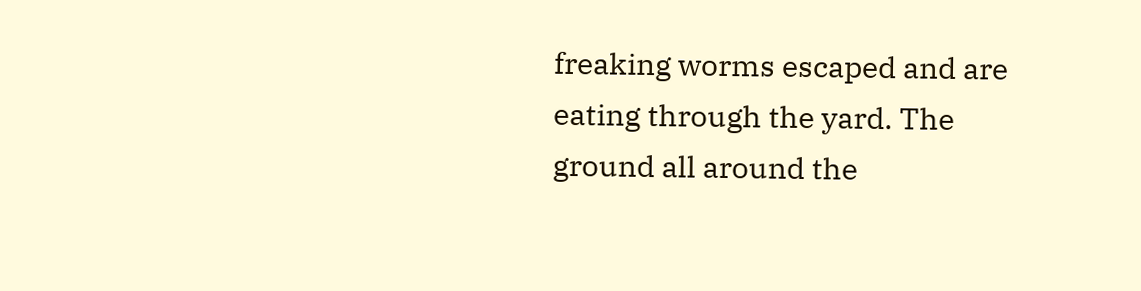freaking worms escaped and are eating through the yard. The ground all around the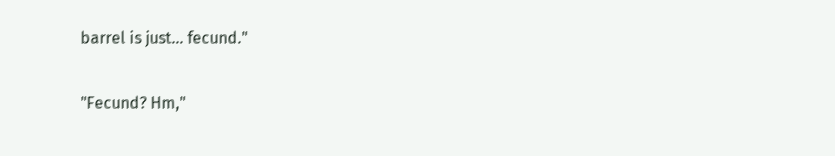barrel is just… fecund."

"Fecund? Hm,"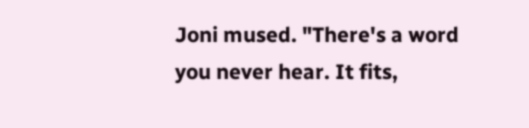Joni mused. "There's a word you never hear. It fits,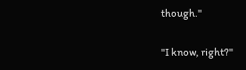though."

"I know, right?"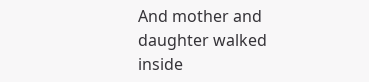And mother and daughter walked inside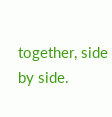together, side by side.